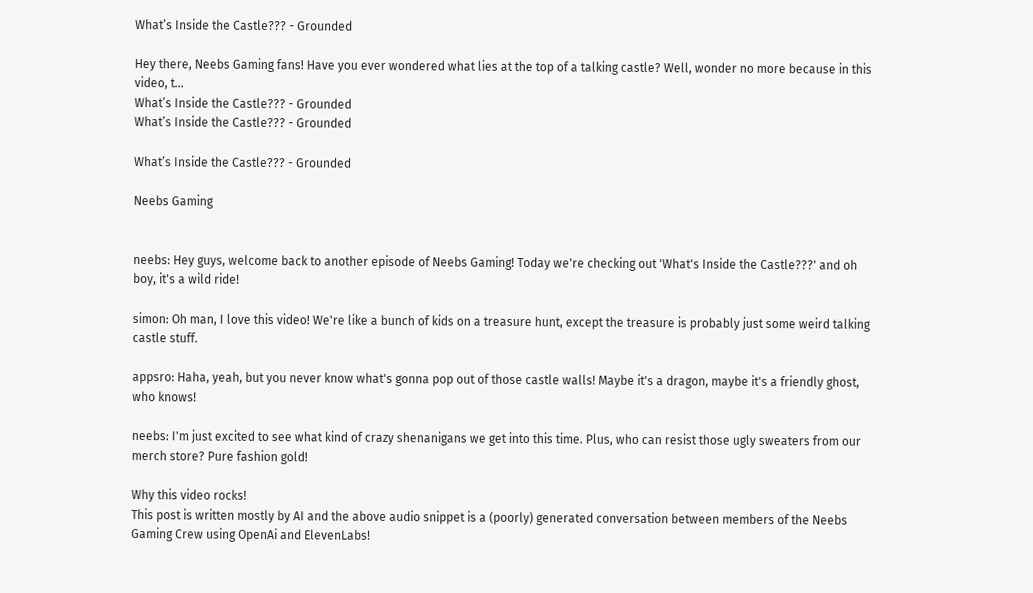What’s Inside the Castle??? - Grounded

Hey there, Neebs Gaming fans! Have you ever wondered what lies at the top of a talking castle? Well, wonder no more because in this video, t...
What’s Inside the Castle??? - Grounded
What’s Inside the Castle??? - Grounded

What’s Inside the Castle??? - Grounded

Neebs Gaming


neebs: Hey guys, welcome back to another episode of Neebs Gaming! Today we're checking out 'What's Inside the Castle???' and oh boy, it's a wild ride!

simon: Oh man, I love this video! We're like a bunch of kids on a treasure hunt, except the treasure is probably just some weird talking castle stuff.

appsro: Haha, yeah, but you never know what's gonna pop out of those castle walls! Maybe it's a dragon, maybe it's a friendly ghost, who knows!

neebs: I'm just excited to see what kind of crazy shenanigans we get into this time. Plus, who can resist those ugly sweaters from our merch store? Pure fashion gold!

Why this video rocks!
This post is written mostly by AI and the above audio snippet is a (poorly) generated conversation between members of the Neebs Gaming Crew using OpenAi and ElevenLabs!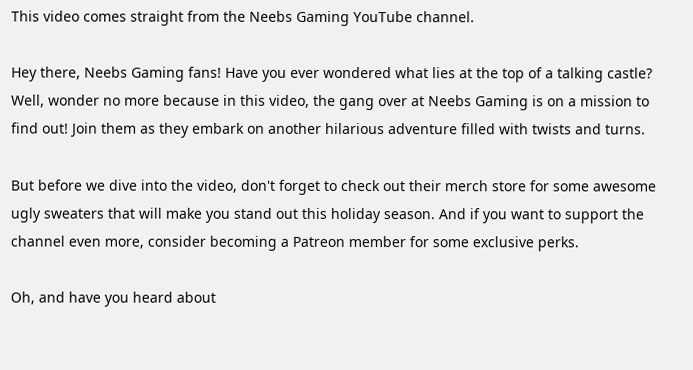This video comes straight from the Neebs Gaming YouTube channel.

Hey there, Neebs Gaming fans! Have you ever wondered what lies at the top of a talking castle? Well, wonder no more because in this video, the gang over at Neebs Gaming is on a mission to find out! Join them as they embark on another hilarious adventure filled with twists and turns.

But before we dive into the video, don't forget to check out their merch store for some awesome ugly sweaters that will make you stand out this holiday season. And if you want to support the channel even more, consider becoming a Patreon member for some exclusive perks.

Oh, and have you heard about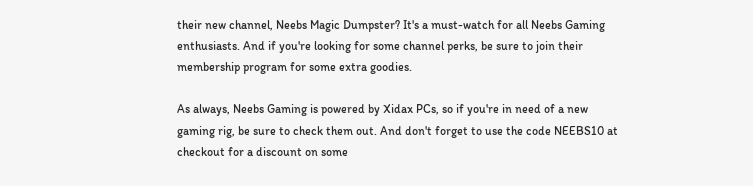their new channel, Neebs Magic Dumpster? It's a must-watch for all Neebs Gaming enthusiasts. And if you're looking for some channel perks, be sure to join their membership program for some extra goodies.

As always, Neebs Gaming is powered by Xidax PCs, so if you're in need of a new gaming rig, be sure to check them out. And don't forget to use the code NEEBS10 at checkout for a discount on some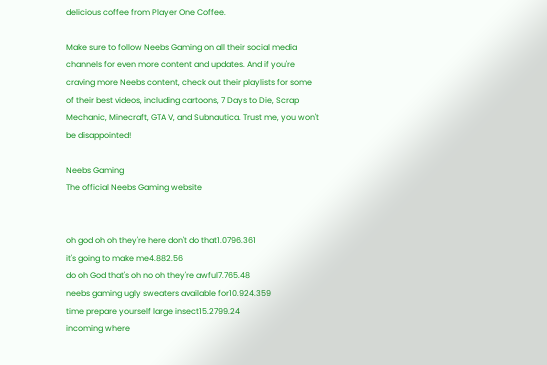delicious coffee from Player One Coffee.

Make sure to follow Neebs Gaming on all their social media channels for even more content and updates. And if you're craving more Neebs content, check out their playlists for some of their best videos, including cartoons, 7 Days to Die, Scrap Mechanic, Minecraft, GTA V, and Subnautica. Trust me, you won't be disappointed!

Neebs Gaming
The official Neebs Gaming website


oh god oh oh they're here don't do that1.0796.361
it's going to make me4.882.56
do oh God that's oh no oh they're awful7.765.48
neebs gaming ugly sweaters available for10.924.359
time prepare yourself large insect15.2799.24
incoming where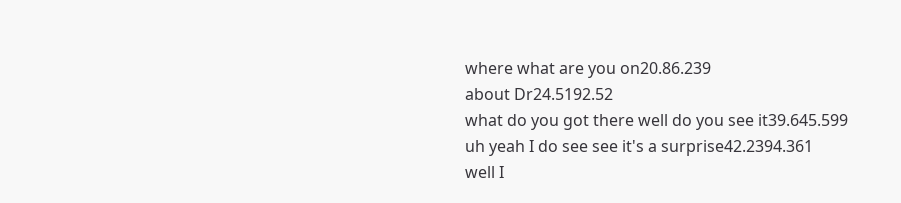where what are you on20.86.239
about Dr24.5192.52
what do you got there well do you see it39.645.599
uh yeah I do see see it's a surprise42.2394.361
well I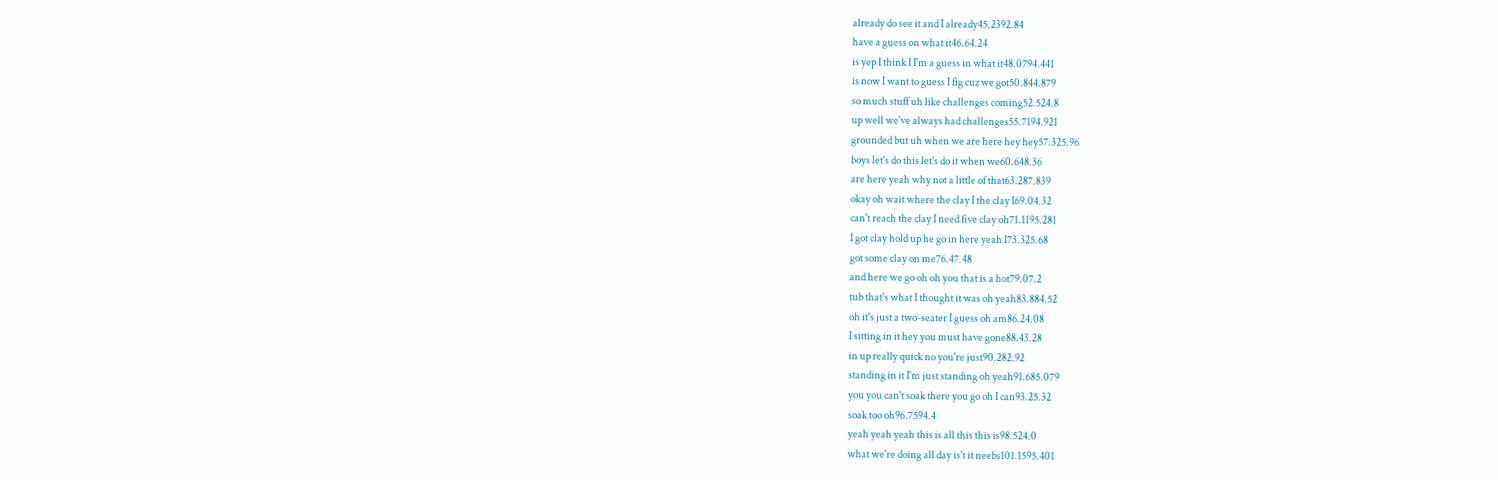already do see it and I already45.2392.84
have a guess on what it46.64.24
is yep I think I I'm a guess in what it48.0794.441
is now I want to guess I fig cuz we got50.844.879
so much stuff uh like challenges coming52.524.8
up well we've always had challenges55.7194.921
grounded but uh when we are here hey hey57.325.96
boys let's do this let's do it when we60.648.36
are here yeah why not a little of that63.287.839
okay oh wait where the clay I the clay I69.04.32
can't reach the clay I need five clay oh71.1195.281
I got clay hold up he go in here yeah I73.325.68
got some clay on me76.47.48
and here we go oh oh you that is a hot79.07.2
tub that's what I thought it was oh yeah83.884.52
oh it's just a two-seater I guess oh am86.24.08
I sitting in it hey you must have gone88.43.28
in up really quick no you're just90.282.92
standing in it I'm just standing oh yeah91.685.079
you you can't soak there you go oh I can93.25.32
soak too oh96.7594.4
yeah yeah yeah this is all this this is98.524.0
what we're doing all day is't it neebs101.1595.401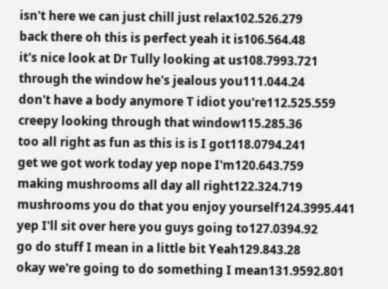isn't here we can just chill just relax102.526.279
back there oh this is perfect yeah it is106.564.48
it's nice look at Dr Tully looking at us108.7993.721
through the window he's jealous you111.044.24
don't have a body anymore T idiot you're112.525.559
creepy looking through that window115.285.36
too all right as fun as this is is I got118.0794.241
get we got work today yep nope I'm120.643.759
making mushrooms all day all right122.324.719
mushrooms you do that you enjoy yourself124.3995.441
yep I'll sit over here you guys going to127.0394.92
go do stuff I mean in a little bit Yeah129.843.28
okay we're going to do something I mean131.9592.801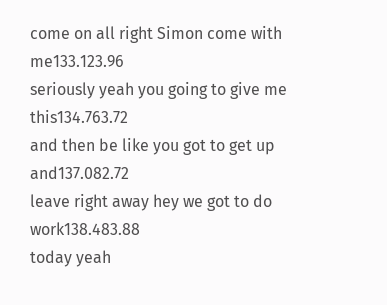come on all right Simon come with me133.123.96
seriously yeah you going to give me this134.763.72
and then be like you got to get up and137.082.72
leave right away hey we got to do work138.483.88
today yeah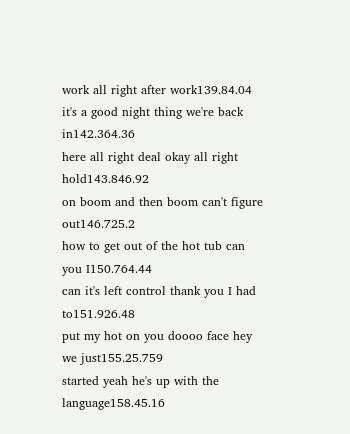work all right after work139.84.04
it's a good night thing we're back in142.364.36
here all right deal okay all right hold143.846.92
on boom and then boom can't figure out146.725.2
how to get out of the hot tub can you I150.764.44
can it's left control thank you I had to151.926.48
put my hot on you doooo face hey we just155.25.759
started yeah he's up with the language158.45.16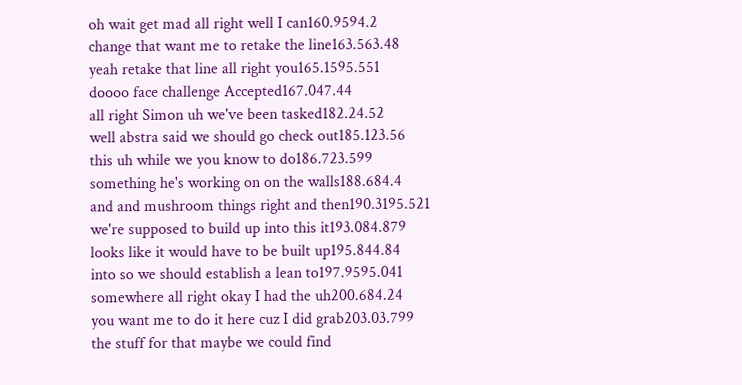oh wait get mad all right well I can160.9594.2
change that want me to retake the line163.563.48
yeah retake that line all right you165.1595.551
doooo face challenge Accepted167.047.44
all right Simon uh we've been tasked182.24.52
well abstra said we should go check out185.123.56
this uh while we you know to do186.723.599
something he's working on on the walls188.684.4
and and mushroom things right and then190.3195.521
we're supposed to build up into this it193.084.879
looks like it would have to be built up195.844.84
into so we should establish a lean to197.9595.041
somewhere all right okay I had the uh200.684.24
you want me to do it here cuz I did grab203.03.799
the stuff for that maybe we could find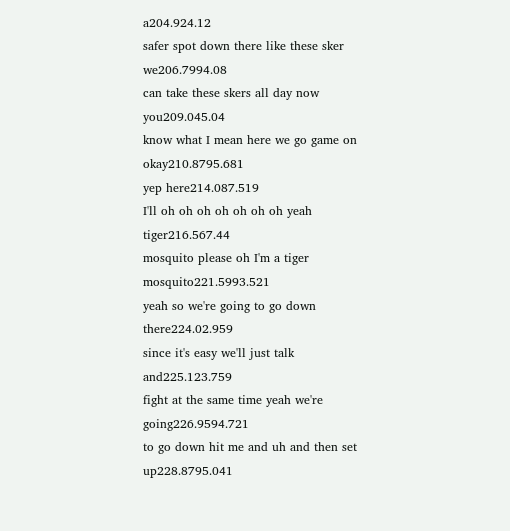a204.924.12
safer spot down there like these sker we206.7994.08
can take these skers all day now you209.045.04
know what I mean here we go game on okay210.8795.681
yep here214.087.519
I'll oh oh oh oh oh oh oh yeah tiger216.567.44
mosquito please oh I'm a tiger mosquito221.5993.521
yeah so we're going to go down there224.02.959
since it's easy we'll just talk and225.123.759
fight at the same time yeah we're going226.9594.721
to go down hit me and uh and then set up228.8795.041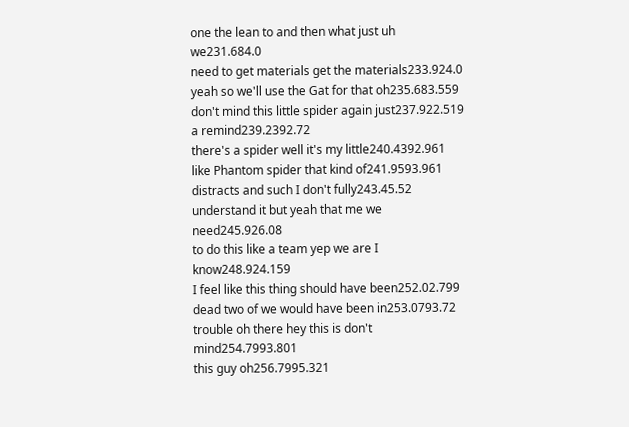one the lean to and then what just uh we231.684.0
need to get materials get the materials233.924.0
yeah so we'll use the Gat for that oh235.683.559
don't mind this little spider again just237.922.519
a remind239.2392.72
there's a spider well it's my little240.4392.961
like Phantom spider that kind of241.9593.961
distracts and such I don't fully243.45.52
understand it but yeah that me we need245.926.08
to do this like a team yep we are I know248.924.159
I feel like this thing should have been252.02.799
dead two of we would have been in253.0793.72
trouble oh there hey this is don't mind254.7993.801
this guy oh256.7995.321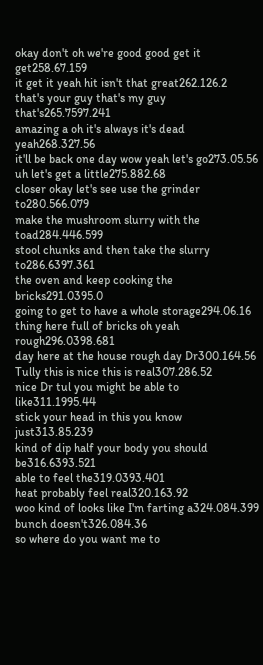okay don't oh we're good good get it get258.67.159
it get it yeah hit isn't that great262.126.2
that's your guy that's my guy that's265.7597.241
amazing a oh it's always it's dead yeah268.327.56
it'll be back one day wow yeah let's go273.05.56
uh let's get a little275.882.68
closer okay let's see use the grinder to280.566.079
make the mushroom slurry with the toad284.446.599
stool chunks and then take the slurry to286.6397.361
the oven and keep cooking the bricks291.0395.0
going to get to have a whole storage294.06.16
thing here full of bricks oh yeah rough296.0398.681
day here at the house rough day Dr300.164.56
Tully this is nice this is real307.286.52
nice Dr tul you might be able to like311.1995.44
stick your head in this you know just313.85.239
kind of dip half your body you should be316.6393.521
able to feel the319.0393.401
heat probably feel real320.163.92
woo kind of looks like I'm farting a324.084.399
bunch doesn't326.084.36
so where do you want me to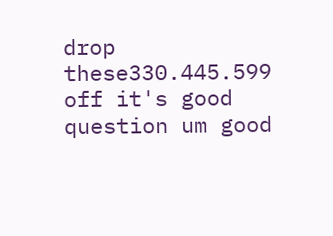drop these330.445.599
off it's good question um good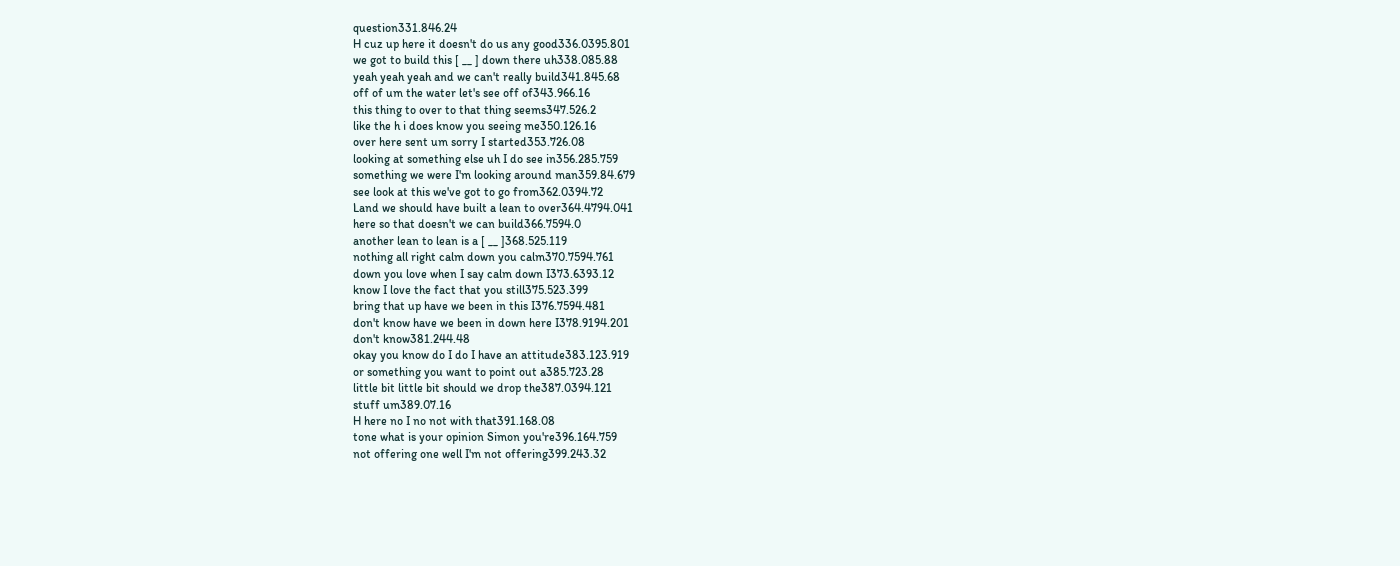question331.846.24
H cuz up here it doesn't do us any good336.0395.801
we got to build this [ __ ] down there uh338.085.88
yeah yeah yeah and we can't really build341.845.68
off of um the water let's see off of343.966.16
this thing to over to that thing seems347.526.2
like the h i does know you seeing me350.126.16
over here sent um sorry I started353.726.08
looking at something else uh I do see in356.285.759
something we were I'm looking around man359.84.679
see look at this we've got to go from362.0394.72
Land we should have built a lean to over364.4794.041
here so that doesn't we can build366.7594.0
another lean to lean is a [ __ ]368.525.119
nothing all right calm down you calm370.7594.761
down you love when I say calm down I373.6393.12
know I love the fact that you still375.523.399
bring that up have we been in this I376.7594.481
don't know have we been in down here I378.9194.201
don't know381.244.48
okay you know do I do I have an attitude383.123.919
or something you want to point out a385.723.28
little bit little bit should we drop the387.0394.121
stuff um389.07.16
H here no I no not with that391.168.08
tone what is your opinion Simon you're396.164.759
not offering one well I'm not offering399.243.32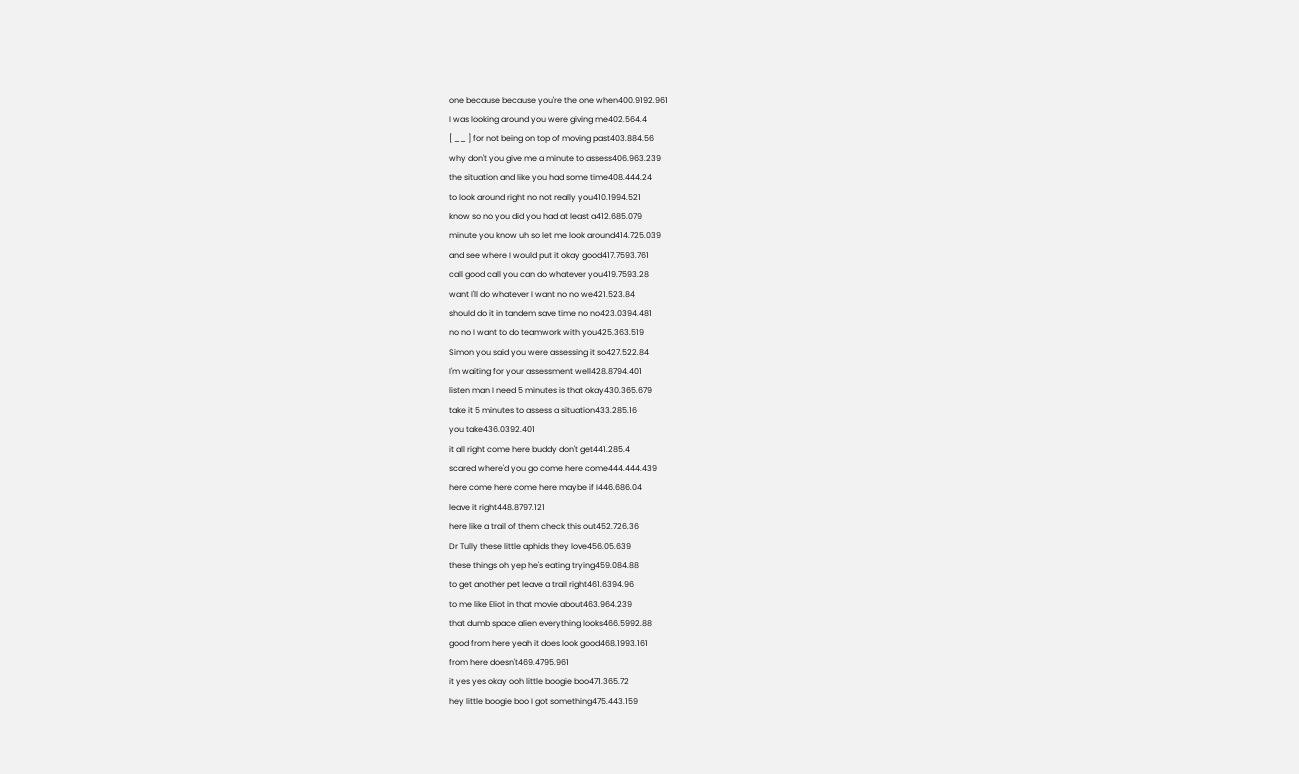one because because you're the one when400.9192.961
I was looking around you were giving me402.564.4
[ __ ] for not being on top of moving past403.884.56
why don't you give me a minute to assess406.963.239
the situation and like you had some time408.444.24
to look around right no not really you410.1994.521
know so no you did you had at least a412.685.079
minute you know uh so let me look around414.725.039
and see where I would put it okay good417.7593.761
call good call you can do whatever you419.7593.28
want I'll do whatever I want no no we421.523.84
should do it in tandem save time no no423.0394.481
no no I want to do teamwork with you425.363.519
Simon you said you were assessing it so427.522.84
I'm waiting for your assessment well428.8794.401
listen man I need 5 minutes is that okay430.365.679
take it 5 minutes to assess a situation433.285.16
you take436.0392.401
it all right come here buddy don't get441.285.4
scared where'd you go come here come444.444.439
here come here come here maybe if I446.686.04
leave it right448.8797.121
here like a trail of them check this out452.726.36
Dr Tully these little aphids they love456.05.639
these things oh yep he's eating trying459.084.88
to get another pet leave a trail right461.6394.96
to me like Eliot in that movie about463.964.239
that dumb space alien everything looks466.5992.88
good from here yeah it does look good468.1993.161
from here doesn't469.4795.961
it yes yes okay ooh little boogie boo471.365.72
hey little boogie boo I got something475.443.159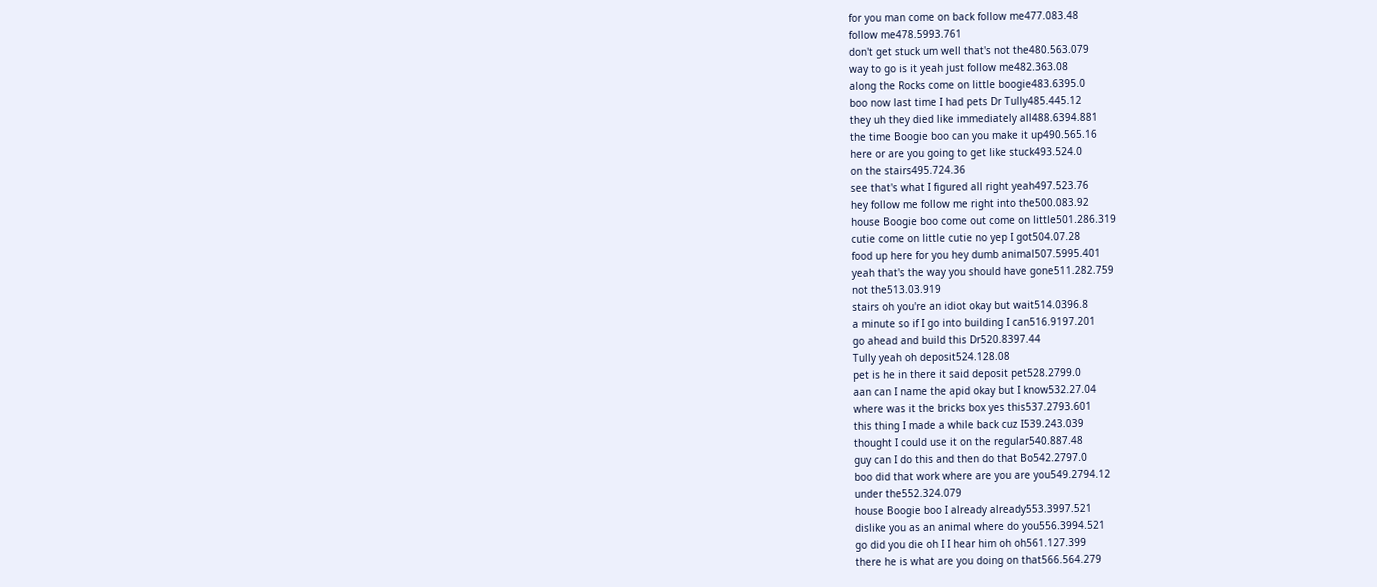for you man come on back follow me477.083.48
follow me478.5993.761
don't get stuck um well that's not the480.563.079
way to go is it yeah just follow me482.363.08
along the Rocks come on little boogie483.6395.0
boo now last time I had pets Dr Tully485.445.12
they uh they died like immediately all488.6394.881
the time Boogie boo can you make it up490.565.16
here or are you going to get like stuck493.524.0
on the stairs495.724.36
see that's what I figured all right yeah497.523.76
hey follow me follow me right into the500.083.92
house Boogie boo come out come on little501.286.319
cutie come on little cutie no yep I got504.07.28
food up here for you hey dumb animal507.5995.401
yeah that's the way you should have gone511.282.759
not the513.03.919
stairs oh you're an idiot okay but wait514.0396.8
a minute so if I go into building I can516.9197.201
go ahead and build this Dr520.8397.44
Tully yeah oh deposit524.128.08
pet is he in there it said deposit pet528.2799.0
aan can I name the apid okay but I know532.27.04
where was it the bricks box yes this537.2793.601
this thing I made a while back cuz I539.243.039
thought I could use it on the regular540.887.48
guy can I do this and then do that Bo542.2797.0
boo did that work where are you are you549.2794.12
under the552.324.079
house Boogie boo I already already553.3997.521
dislike you as an animal where do you556.3994.521
go did you die oh I I hear him oh oh561.127.399
there he is what are you doing on that566.564.279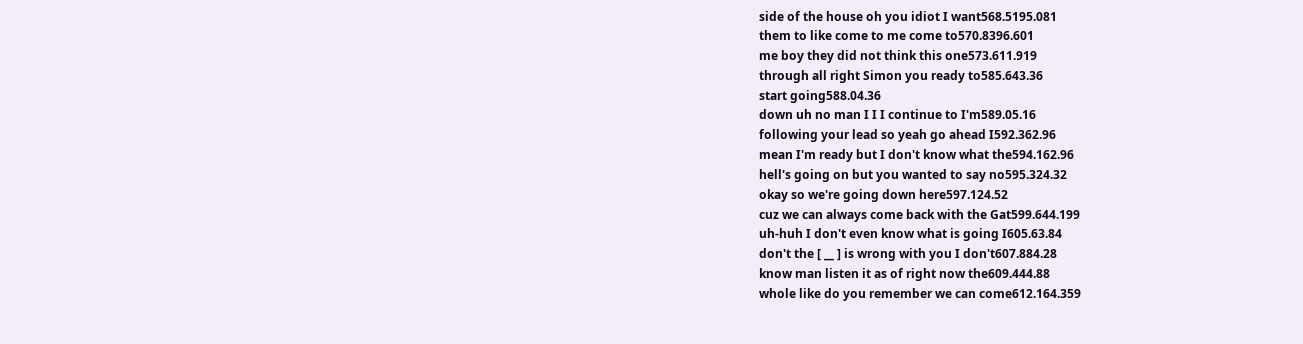side of the house oh you idiot I want568.5195.081
them to like come to me come to570.8396.601
me boy they did not think this one573.611.919
through all right Simon you ready to585.643.36
start going588.04.36
down uh no man I I I continue to I'm589.05.16
following your lead so yeah go ahead I592.362.96
mean I'm ready but I don't know what the594.162.96
hell's going on but you wanted to say no595.324.32
okay so we're going down here597.124.52
cuz we can always come back with the Gat599.644.199
uh-huh I don't even know what is going I605.63.84
don't the [ __ ] is wrong with you I don't607.884.28
know man listen it as of right now the609.444.88
whole like do you remember we can come612.164.359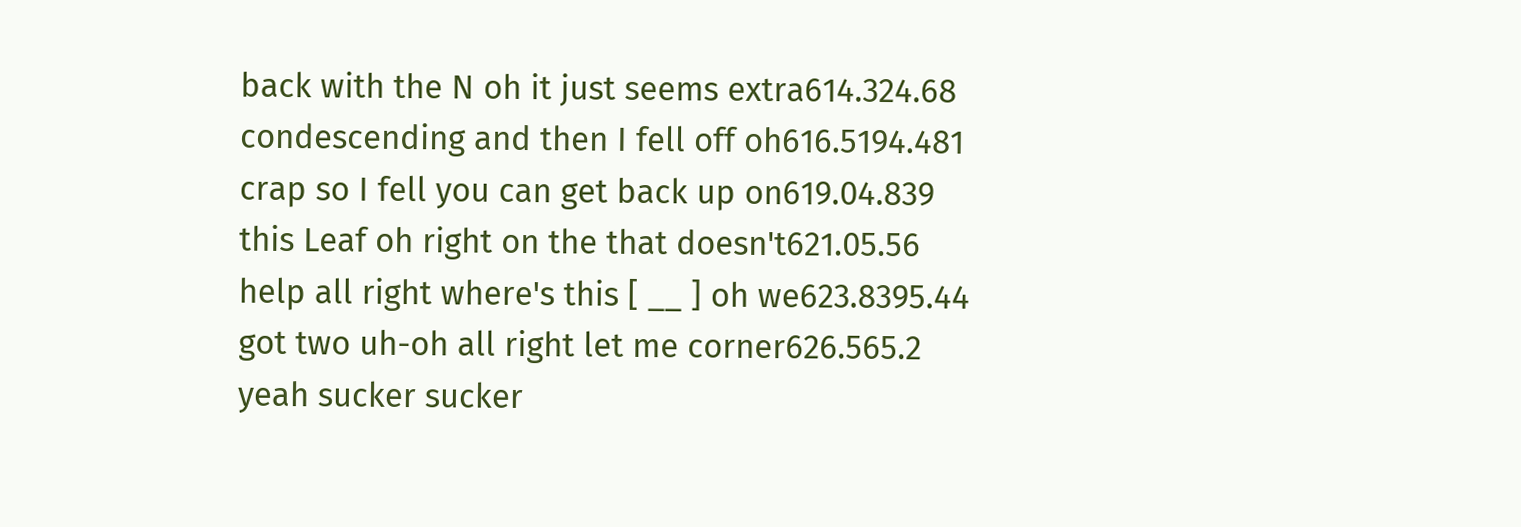back with the N oh it just seems extra614.324.68
condescending and then I fell off oh616.5194.481
crap so I fell you can get back up on619.04.839
this Leaf oh right on the that doesn't621.05.56
help all right where's this [ __ ] oh we623.8395.44
got two uh-oh all right let me corner626.565.2
yeah sucker sucker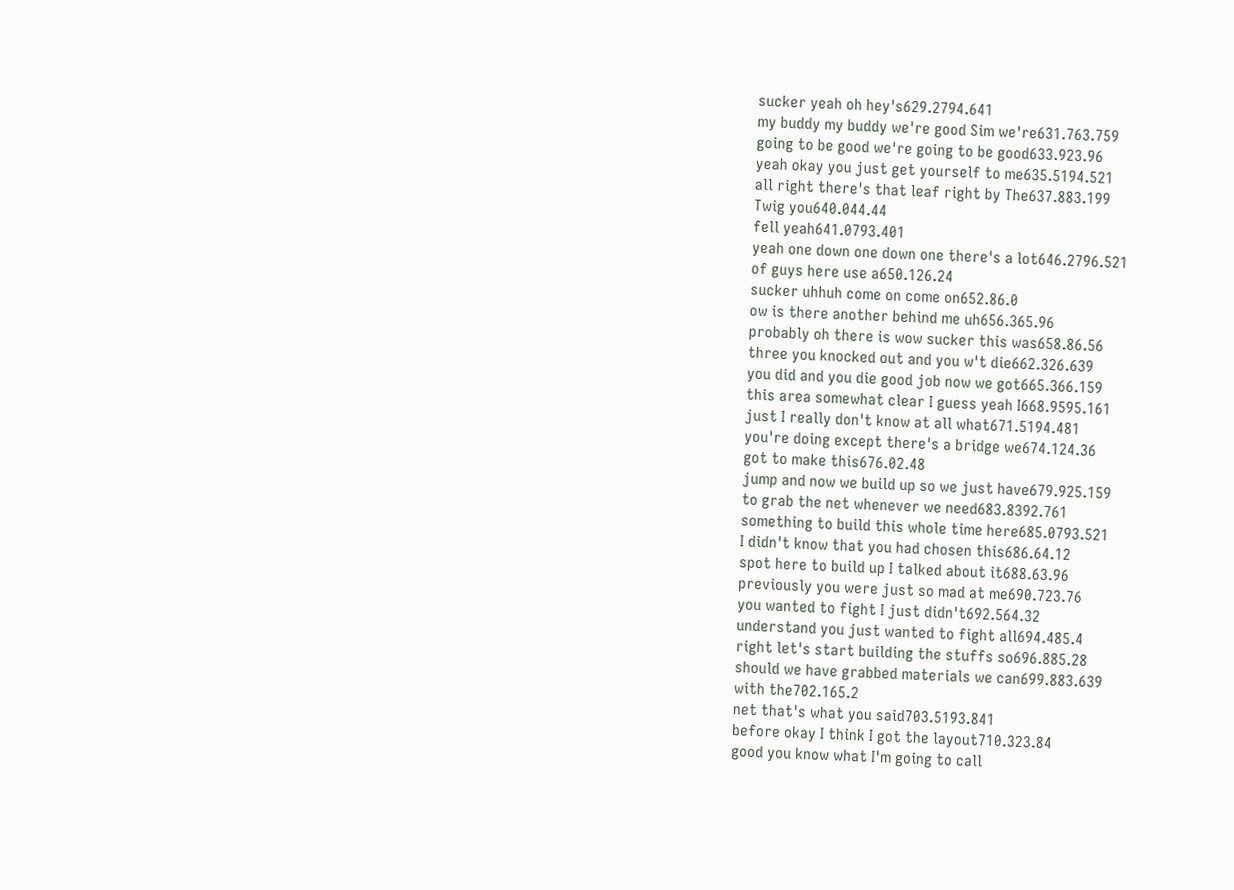sucker yeah oh hey's629.2794.641
my buddy my buddy we're good Sim we're631.763.759
going to be good we're going to be good633.923.96
yeah okay you just get yourself to me635.5194.521
all right there's that leaf right by The637.883.199
Twig you640.044.44
fell yeah641.0793.401
yeah one down one down one there's a lot646.2796.521
of guys here use a650.126.24
sucker uhhuh come on come on652.86.0
ow is there another behind me uh656.365.96
probably oh there is wow sucker this was658.86.56
three you knocked out and you w't die662.326.639
you did and you die good job now we got665.366.159
this area somewhat clear I guess yeah I668.9595.161
just I really don't know at all what671.5194.481
you're doing except there's a bridge we674.124.36
got to make this676.02.48
jump and now we build up so we just have679.925.159
to grab the net whenever we need683.8392.761
something to build this whole time here685.0793.521
I didn't know that you had chosen this686.64.12
spot here to build up I talked about it688.63.96
previously you were just so mad at me690.723.76
you wanted to fight I just didn't692.564.32
understand you just wanted to fight all694.485.4
right let's start building the stuffs so696.885.28
should we have grabbed materials we can699.883.639
with the702.165.2
net that's what you said703.5193.841
before okay I think I got the layout710.323.84
good you know what I'm going to call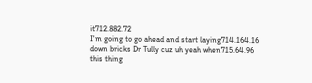it712.882.72
I'm going to go ahead and start laying714.164.16
down bricks Dr Tully cuz uh yeah when715.64.96
this thing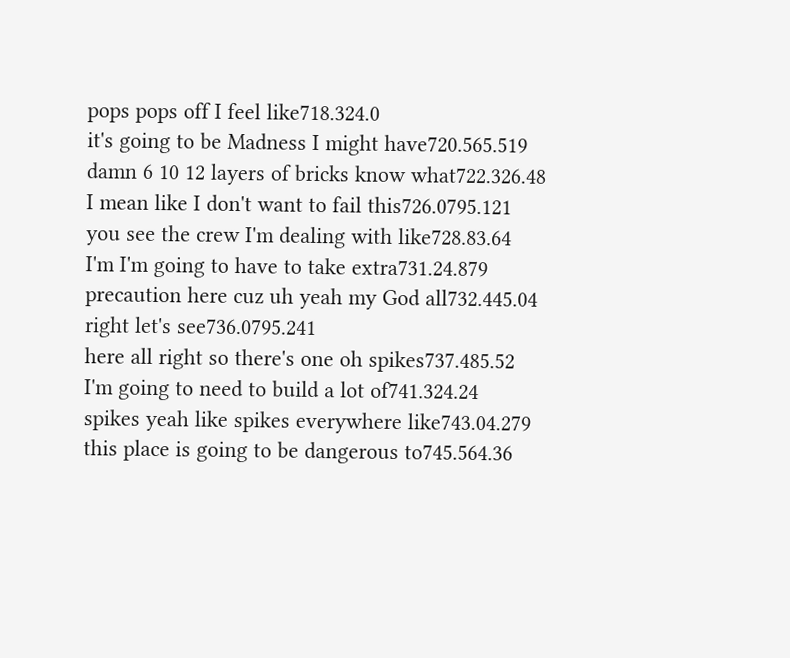pops pops off I feel like718.324.0
it's going to be Madness I might have720.565.519
damn 6 10 12 layers of bricks know what722.326.48
I mean like I don't want to fail this726.0795.121
you see the crew I'm dealing with like728.83.64
I'm I'm going to have to take extra731.24.879
precaution here cuz uh yeah my God all732.445.04
right let's see736.0795.241
here all right so there's one oh spikes737.485.52
I'm going to need to build a lot of741.324.24
spikes yeah like spikes everywhere like743.04.279
this place is going to be dangerous to745.564.36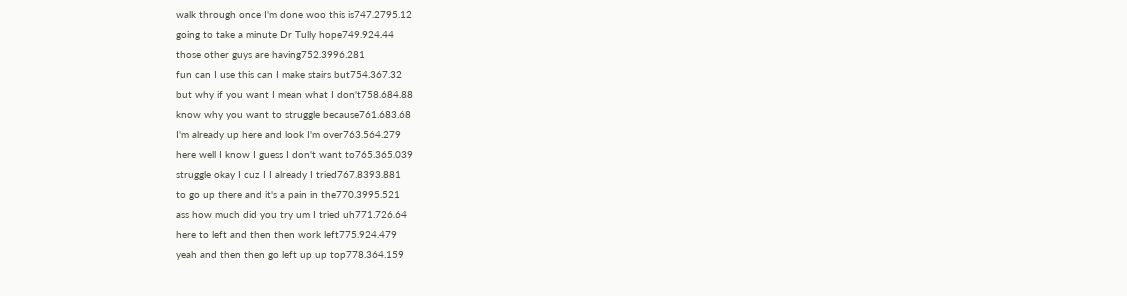walk through once I'm done woo this is747.2795.12
going to take a minute Dr Tully hope749.924.44
those other guys are having752.3996.281
fun can I use this can I make stairs but754.367.32
but why if you want I mean what I don't758.684.88
know why you want to struggle because761.683.68
I'm already up here and look I'm over763.564.279
here well I know I guess I don't want to765.365.039
struggle okay I cuz I I already I tried767.8393.881
to go up there and it's a pain in the770.3995.521
ass how much did you try um I tried uh771.726.64
here to left and then then work left775.924.479
yeah and then then go left up up top778.364.159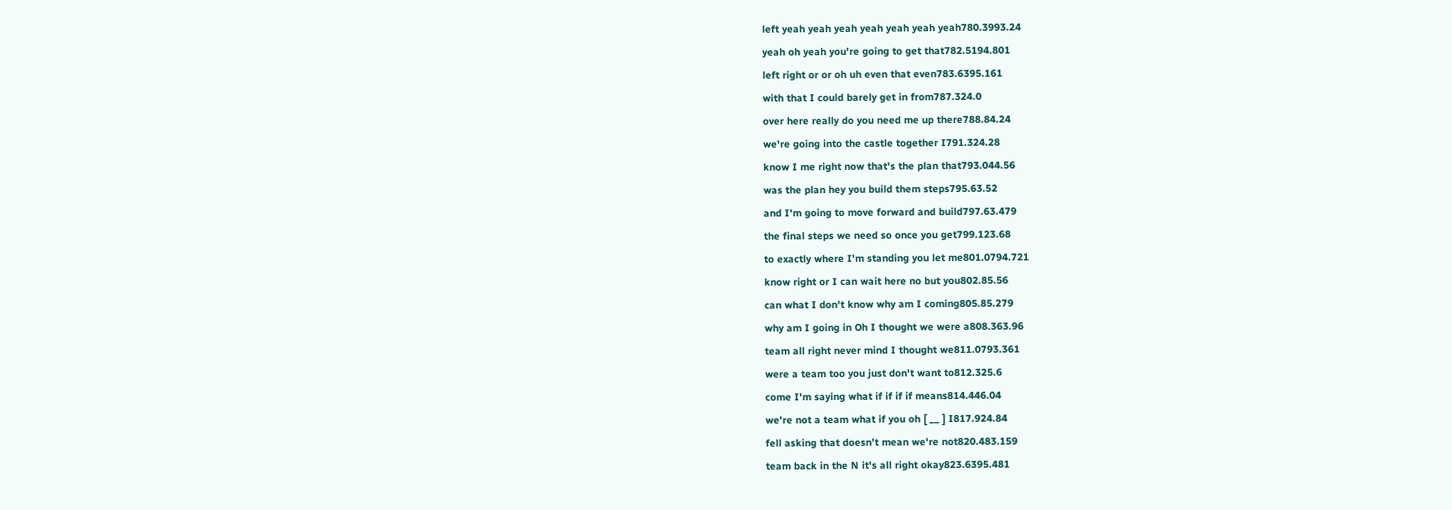left yeah yeah yeah yeah yeah yeah yeah780.3993.24
yeah oh yeah you're going to get that782.5194.801
left right or or oh uh even that even783.6395.161
with that I could barely get in from787.324.0
over here really do you need me up there788.84.24
we're going into the castle together I791.324.28
know I me right now that's the plan that793.044.56
was the plan hey you build them steps795.63.52
and I'm going to move forward and build797.63.479
the final steps we need so once you get799.123.68
to exactly where I'm standing you let me801.0794.721
know right or I can wait here no but you802.85.56
can what I don't know why am I coming805.85.279
why am I going in Oh I thought we were a808.363.96
team all right never mind I thought we811.0793.361
were a team too you just don't want to812.325.6
come I'm saying what if if if if means814.446.04
we're not a team what if you oh [ __ ] I817.924.84
fell asking that doesn't mean we're not820.483.159
team back in the N it's all right okay823.6395.481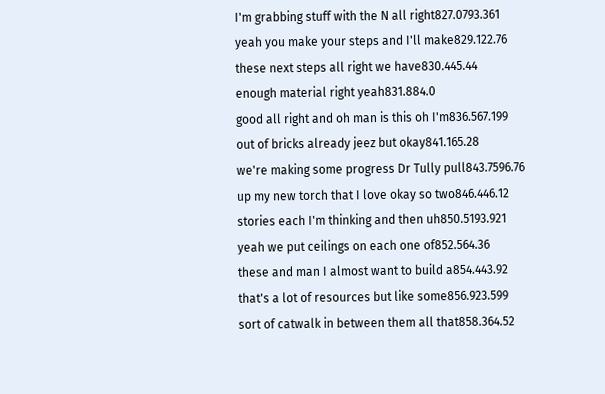I'm grabbing stuff with the N all right827.0793.361
yeah you make your steps and I'll make829.122.76
these next steps all right we have830.445.44
enough material right yeah831.884.0
good all right and oh man is this oh I'm836.567.199
out of bricks already jeez but okay841.165.28
we're making some progress Dr Tully pull843.7596.76
up my new torch that I love okay so two846.446.12
stories each I'm thinking and then uh850.5193.921
yeah we put ceilings on each one of852.564.36
these and man I almost want to build a854.443.92
that's a lot of resources but like some856.923.599
sort of catwalk in between them all that858.364.52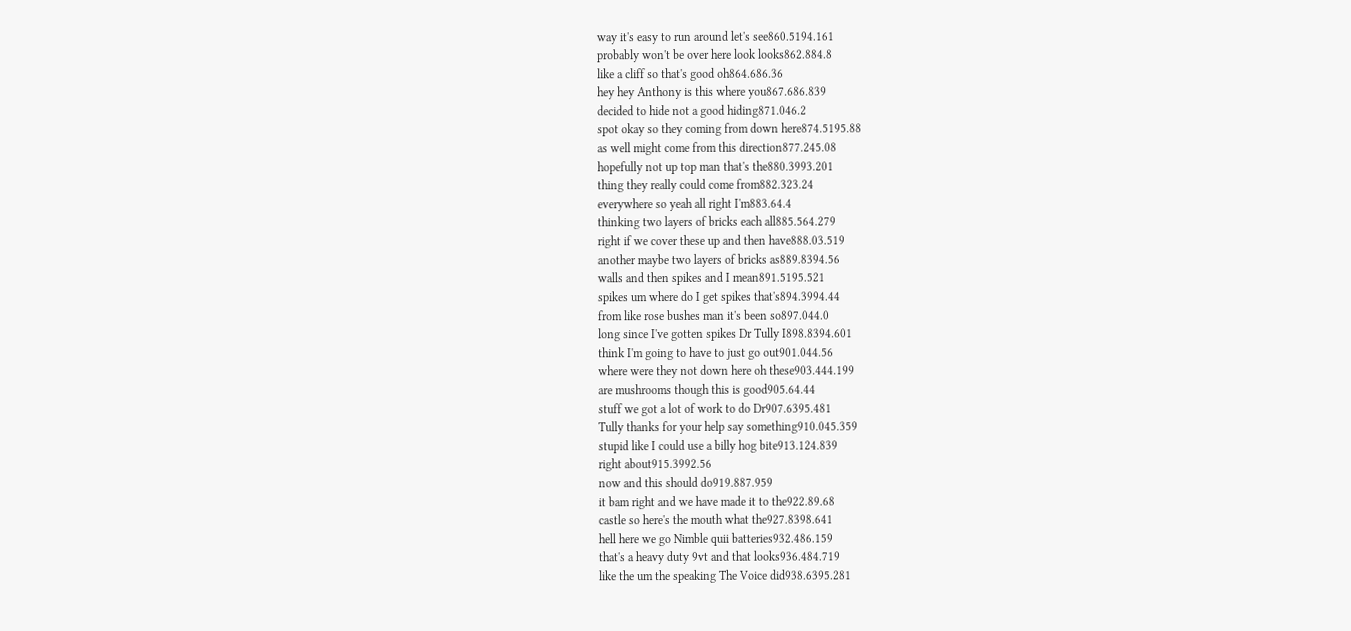way it's easy to run around let's see860.5194.161
probably won't be over here look looks862.884.8
like a cliff so that's good oh864.686.36
hey hey Anthony is this where you867.686.839
decided to hide not a good hiding871.046.2
spot okay so they coming from down here874.5195.88
as well might come from this direction877.245.08
hopefully not up top man that's the880.3993.201
thing they really could come from882.323.24
everywhere so yeah all right I'm883.64.4
thinking two layers of bricks each all885.564.279
right if we cover these up and then have888.03.519
another maybe two layers of bricks as889.8394.56
walls and then spikes and I mean891.5195.521
spikes um where do I get spikes that's894.3994.44
from like rose bushes man it's been so897.044.0
long since I've gotten spikes Dr Tully I898.8394.601
think I'm going to have to just go out901.044.56
where were they not down here oh these903.444.199
are mushrooms though this is good905.64.44
stuff we got a lot of work to do Dr907.6395.481
Tully thanks for your help say something910.045.359
stupid like I could use a billy hog bite913.124.839
right about915.3992.56
now and this should do919.887.959
it bam right and we have made it to the922.89.68
castle so here's the mouth what the927.8398.641
hell here we go Nimble quii batteries932.486.159
that's a heavy duty 9vt and that looks936.484.719
like the um the speaking The Voice did938.6395.281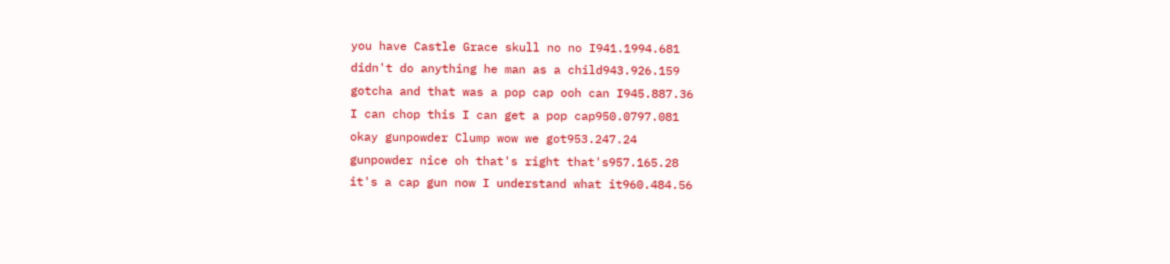you have Castle Grace skull no no I941.1994.681
didn't do anything he man as a child943.926.159
gotcha and that was a pop cap ooh can I945.887.36
I can chop this I can get a pop cap950.0797.081
okay gunpowder Clump wow we got953.247.24
gunpowder nice oh that's right that's957.165.28
it's a cap gun now I understand what it960.484.56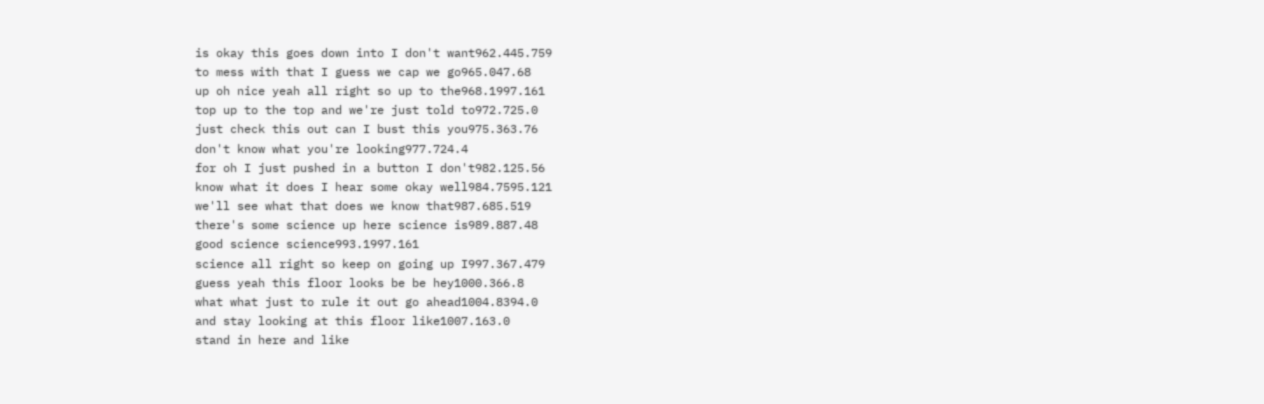is okay this goes down into I don't want962.445.759
to mess with that I guess we cap we go965.047.68
up oh nice yeah all right so up to the968.1997.161
top up to the top and we're just told to972.725.0
just check this out can I bust this you975.363.76
don't know what you're looking977.724.4
for oh I just pushed in a button I don't982.125.56
know what it does I hear some okay well984.7595.121
we'll see what that does we know that987.685.519
there's some science up here science is989.887.48
good science science993.1997.161
science all right so keep on going up I997.367.479
guess yeah this floor looks be be hey1000.366.8
what what just to rule it out go ahead1004.8394.0
and stay looking at this floor like1007.163.0
stand in here and like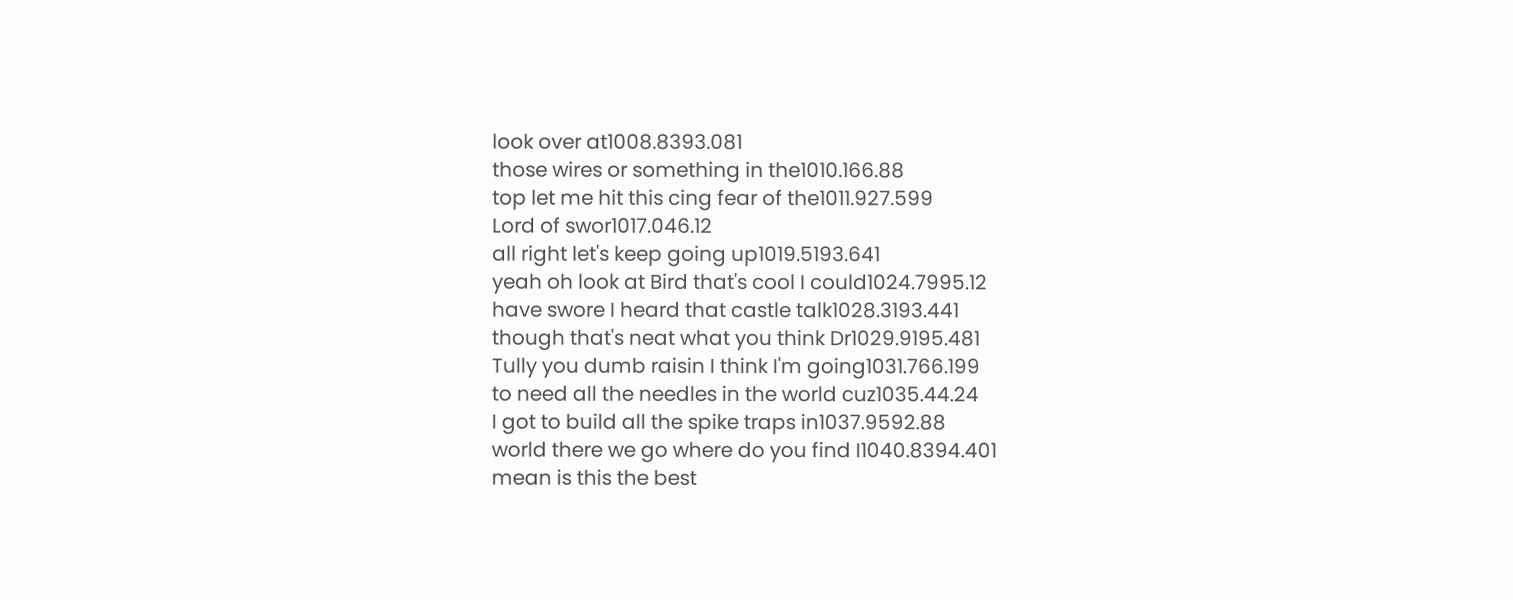look over at1008.8393.081
those wires or something in the1010.166.88
top let me hit this cing fear of the1011.927.599
Lord of swor1017.046.12
all right let's keep going up1019.5193.641
yeah oh look at Bird that's cool I could1024.7995.12
have swore I heard that castle talk1028.3193.441
though that's neat what you think Dr1029.9195.481
Tully you dumb raisin I think I'm going1031.766.199
to need all the needles in the world cuz1035.44.24
I got to build all the spike traps in1037.9592.88
world there we go where do you find I1040.8394.401
mean is this the best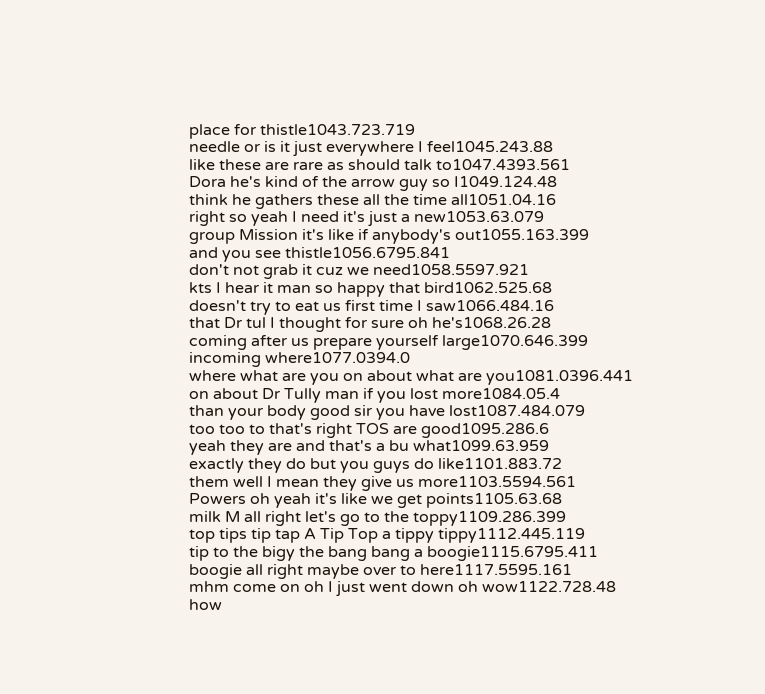place for thistle1043.723.719
needle or is it just everywhere I feel1045.243.88
like these are rare as should talk to1047.4393.561
Dora he's kind of the arrow guy so I1049.124.48
think he gathers these all the time all1051.04.16
right so yeah I need it's just a new1053.63.079
group Mission it's like if anybody's out1055.163.399
and you see thistle1056.6795.841
don't not grab it cuz we need1058.5597.921
kts I hear it man so happy that bird1062.525.68
doesn't try to eat us first time I saw1066.484.16
that Dr tul I thought for sure oh he's1068.26.28
coming after us prepare yourself large1070.646.399
incoming where1077.0394.0
where what are you on about what are you1081.0396.441
on about Dr Tully man if you lost more1084.05.4
than your body good sir you have lost1087.484.079
too too to that's right TOS are good1095.286.6
yeah they are and that's a bu what1099.63.959
exactly they do but you guys do like1101.883.72
them well I mean they give us more1103.5594.561
Powers oh yeah it's like we get points1105.63.68
milk M all right let's go to the toppy1109.286.399
top tips tip tap A Tip Top a tippy tippy1112.445.119
tip to the bigy the bang bang a boogie1115.6795.411
boogie all right maybe over to here1117.5595.161
mhm come on oh I just went down oh wow1122.728.48
how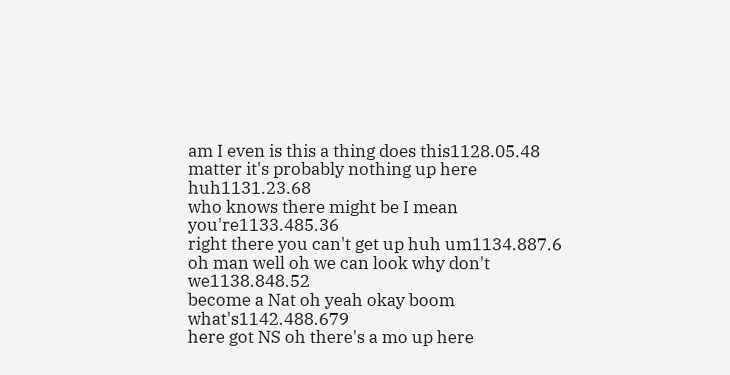am I even is this a thing does this1128.05.48
matter it's probably nothing up here huh1131.23.68
who knows there might be I mean you're1133.485.36
right there you can't get up huh um1134.887.6
oh man well oh we can look why don't we1138.848.52
become a Nat oh yeah okay boom what's1142.488.679
here got NS oh there's a mo up here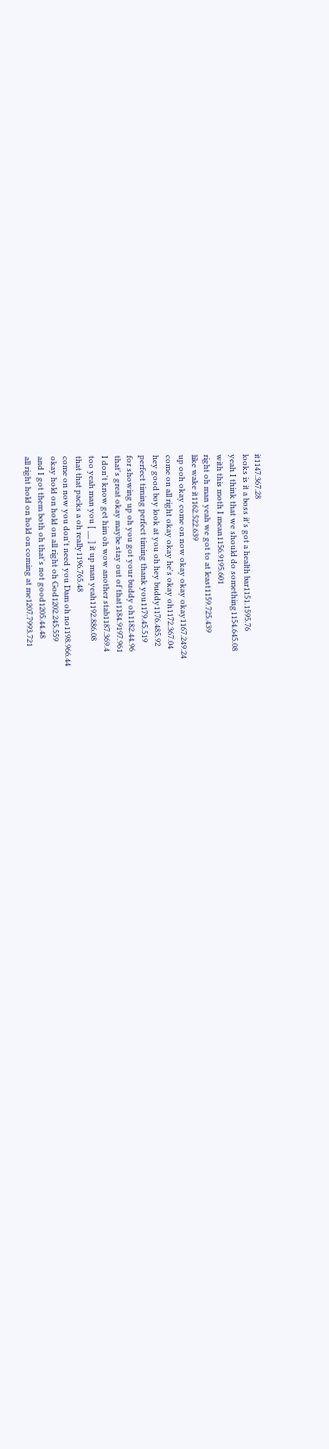it1147.367.28
looks is it a boss it's got a health bar1151.1595.76
yeah I think that we should do something1154.645.08
with this moth I mean1156.9195.601
right oh man yeah we got to at least1159.725.439
like wake it1162.522.639
up ooh okay come on now okay okay okay1167.249.24
come on all right okay okay he's okay oh1172.367.04
hey good boy look at you oh hey buddy1176.485.92
perfect timing perfect timing thank you1179.45.519
for showing up oh you got your buddy oh1182.44.96
that's great okay maybe stay out of that1184.9197.961
I don't know get him oh wow another stab1187.369.4
too yeah man you [ __ ] it up man yeah1192.886.08
that that packs a oh really1196.765.48
come on now you don't need you Dam oh no1198.966.44
okay hold on hold on all right oh God1202.245.559
and I got them both oh that's not good1205.44.48
all right hold on hold on coming at me1207.7993.721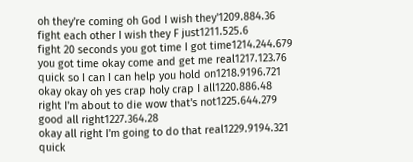oh they're coming oh God I wish they'1209.884.36
fight each other I wish they F just1211.525.6
fight 20 seconds you got time I got time1214.244.679
you got time okay come and get me real1217.123.76
quick so I can I can help you hold on1218.9196.721
okay okay oh yes crap holy crap I all1220.886.48
right I'm about to die wow that's not1225.644.279
good all right1227.364.28
okay all right I'm going to do that real1229.9194.321
quick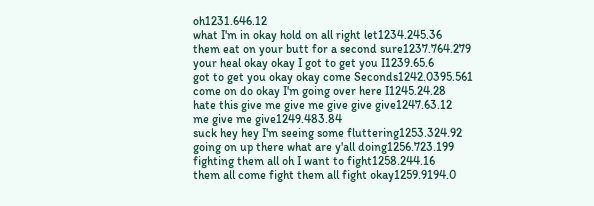oh1231.646.12
what I'm in okay hold on all right let1234.245.36
them eat on your butt for a second sure1237.764.279
your heal okay okay I got to get you I1239.65.6
got to get you okay okay come Seconds1242.0395.561
come on do okay I'm going over here I1245.24.28
hate this give me give me give give give1247.63.12
me give me give1249.483.84
suck hey hey I'm seeing some fluttering1253.324.92
going on up there what are y'all doing1256.723.199
fighting them all oh I want to fight1258.244.16
them all come fight them all fight okay1259.9194.0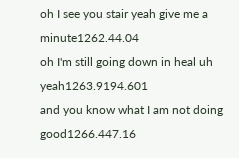oh I see you stair yeah give me a minute1262.44.04
oh I'm still going down in heal uh yeah1263.9194.601
and you know what I am not doing good1266.447.16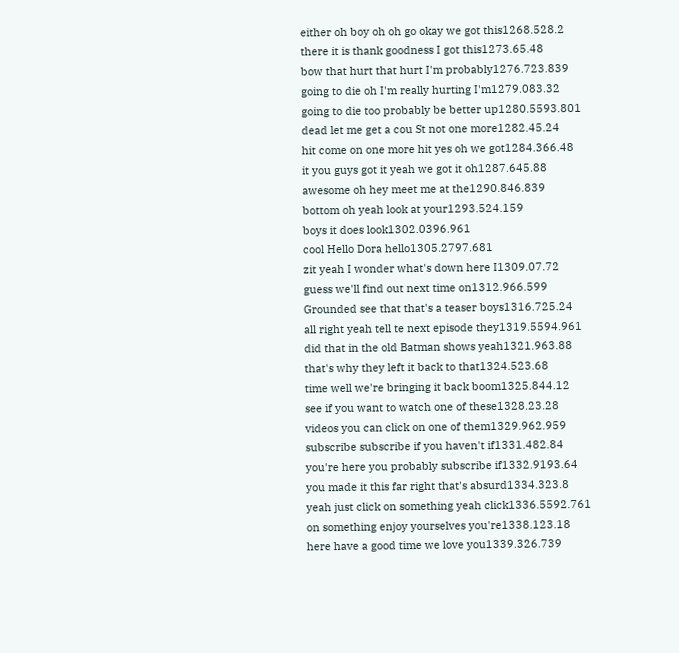either oh boy oh oh go okay we got this1268.528.2
there it is thank goodness I got this1273.65.48
bow that hurt that hurt I'm probably1276.723.839
going to die oh I'm really hurting I'm1279.083.32
going to die too probably be better up1280.5593.801
dead let me get a cou St not one more1282.45.24
hit come on one more hit yes oh we got1284.366.48
it you guys got it yeah we got it oh1287.645.88
awesome oh hey meet me at the1290.846.839
bottom oh yeah look at your1293.524.159
boys it does look1302.0396.961
cool Hello Dora hello1305.2797.681
zit yeah I wonder what's down here I1309.07.72
guess we'll find out next time on1312.966.599
Grounded see that that's a teaser boys1316.725.24
all right yeah tell te next episode they1319.5594.961
did that in the old Batman shows yeah1321.963.88
that's why they left it back to that1324.523.68
time well we're bringing it back boom1325.844.12
see if you want to watch one of these1328.23.28
videos you can click on one of them1329.962.959
subscribe subscribe if you haven't if1331.482.84
you're here you probably subscribe if1332.9193.64
you made it this far right that's absurd1334.323.8
yeah just click on something yeah click1336.5592.761
on something enjoy yourselves you're1338.123.18
here have a good time we love you1339.326.739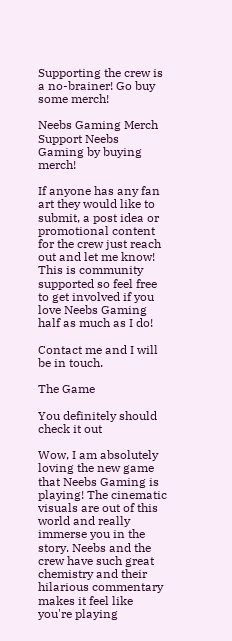Supporting the crew is a no-brainer! Go buy some merch!

Neebs Gaming Merch
Support Neebs Gaming by buying merch!

If anyone has any fan art they would like to submit, a post idea or promotional content for the crew just reach out and let me know! This is community supported so feel free to get involved if you love Neebs Gaming half as much as I do!

Contact me and I will be in touch.

The Game

You definitely should check it out

Wow, I am absolutely loving the new game that Neebs Gaming is playing! The cinematic visuals are out of this world and really immerse you in the story. Neebs and the crew have such great chemistry and their hilarious commentary makes it feel like you're playing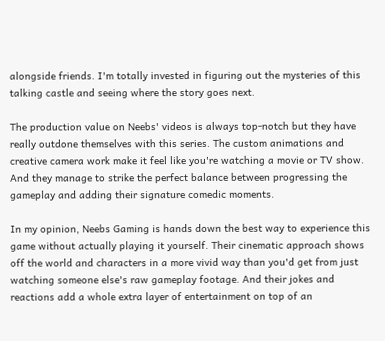alongside friends. I'm totally invested in figuring out the mysteries of this talking castle and seeing where the story goes next.

The production value on Neebs' videos is always top-notch but they have really outdone themselves with this series. The custom animations and creative camera work make it feel like you're watching a movie or TV show. And they manage to strike the perfect balance between progressing the gameplay and adding their signature comedic moments.

In my opinion, Neebs Gaming is hands down the best way to experience this game without actually playing it yourself. Their cinematic approach shows off the world and characters in a more vivid way than you'd get from just watching someone else's raw gameplay footage. And their jokes and reactions add a whole extra layer of entertainment on top of an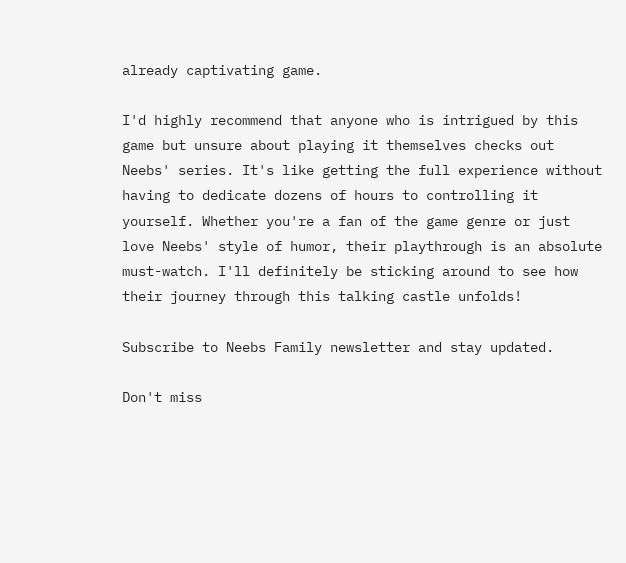already captivating game.

I'd highly recommend that anyone who is intrigued by this game but unsure about playing it themselves checks out Neebs' series. It's like getting the full experience without having to dedicate dozens of hours to controlling it yourself. Whether you're a fan of the game genre or just love Neebs' style of humor, their playthrough is an absolute must-watch. I'll definitely be sticking around to see how their journey through this talking castle unfolds!

Subscribe to Neebs Family newsletter and stay updated.

Don't miss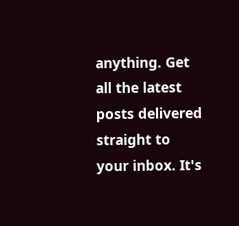anything. Get all the latest posts delivered straight to your inbox. It's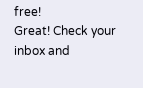free!
Great! Check your inbox and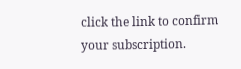click the link to confirm your subscription.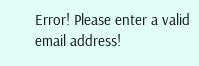Error! Please enter a valid email address!